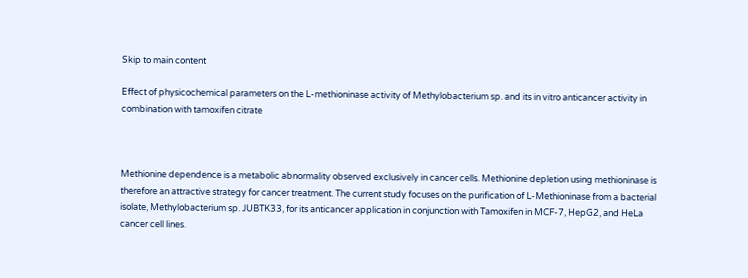Skip to main content

Effect of physicochemical parameters on the L-methioninase activity of Methylobacterium sp. and its in vitro anticancer activity in combination with tamoxifen citrate



Methionine dependence is a metabolic abnormality observed exclusively in cancer cells. Methionine depletion using methioninase is therefore an attractive strategy for cancer treatment. The current study focuses on the purification of L-Methioninase from a bacterial isolate, Methylobacterium sp. JUBTK33, for its anticancer application in conjunction with Tamoxifen in MCF-7, HepG2, and HeLa cancer cell lines.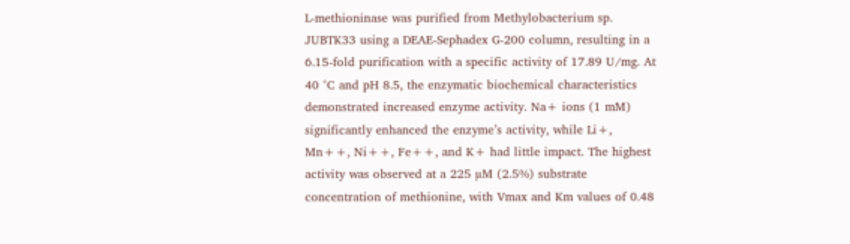L-methioninase was purified from Methylobacterium sp. JUBTK33 using a DEAE-Sephadex G-200 column, resulting in a 6.15-fold purification with a specific activity of 17.89 U/mg. At 40 °C and pH 8.5, the enzymatic biochemical characteristics demonstrated increased enzyme activity. Na+ ions (1 mM) significantly enhanced the enzyme’s activity, while Li+, Mn++, Ni++, Fe++, and K+ had little impact. The highest activity was observed at a 225 µM (2.5%) substrate concentration of methionine, with Vmax and Km values of 0.48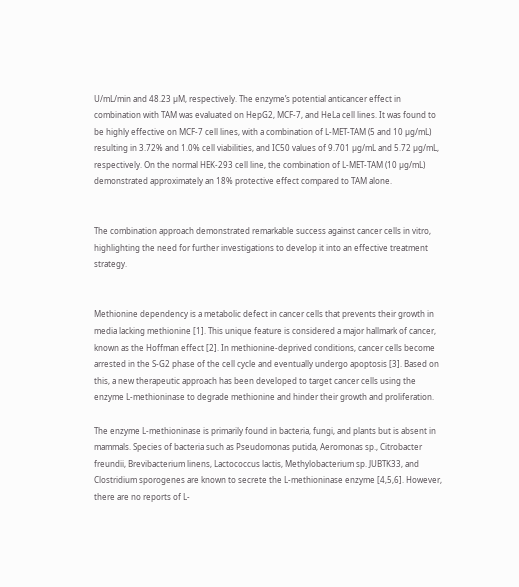U/mL/min and 48.23 µM, respectively. The enzyme’s potential anticancer effect in combination with TAM was evaluated on HepG2, MCF-7, and HeLa cell lines. It was found to be highly effective on MCF-7 cell lines, with a combination of L-MET-TAM (5 and 10 µg/mL) resulting in 3.72% and 1.0% cell viabilities, and IC50 values of 9.701 µg/mL and 5.72 µg/mL, respectively. On the normal HEK-293 cell line, the combination of L-MET-TAM (10 µg/mL) demonstrated approximately an 18% protective effect compared to TAM alone.


The combination approach demonstrated remarkable success against cancer cells in vitro, highlighting the need for further investigations to develop it into an effective treatment strategy.


Methionine dependency is a metabolic defect in cancer cells that prevents their growth in media lacking methionine [1]. This unique feature is considered a major hallmark of cancer, known as the Hoffman effect [2]. In methionine-deprived conditions, cancer cells become arrested in the S-G2 phase of the cell cycle and eventually undergo apoptosis [3]. Based on this, a new therapeutic approach has been developed to target cancer cells using the enzyme L-methioninase to degrade methionine and hinder their growth and proliferation.

The enzyme L-methioninase is primarily found in bacteria, fungi, and plants but is absent in mammals. Species of bacteria such as Pseudomonas putida, Aeromonas sp., Citrobacter freundii, Brevibacterium linens, Lactococcus lactis, Methylobacterium sp. JUBTK33, and Clostridium sporogenes are known to secrete the L-methioninase enzyme [4,5,6]. However, there are no reports of L-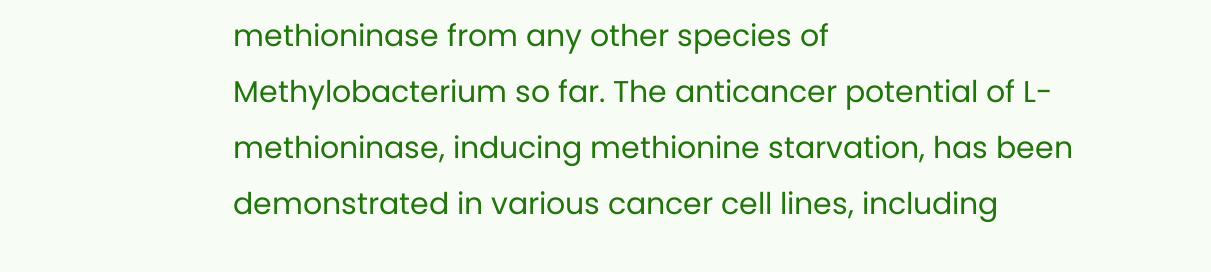methioninase from any other species of Methylobacterium so far. The anticancer potential of L-methioninase, inducing methionine starvation, has been demonstrated in various cancer cell lines, including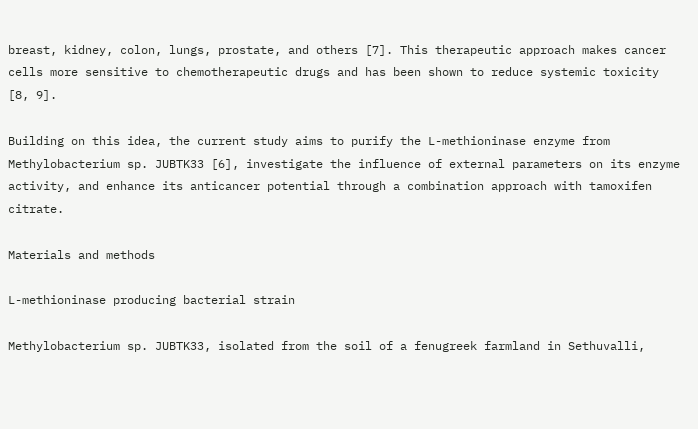breast, kidney, colon, lungs, prostate, and others [7]. This therapeutic approach makes cancer cells more sensitive to chemotherapeutic drugs and has been shown to reduce systemic toxicity [8, 9].

Building on this idea, the current study aims to purify the L-methioninase enzyme from Methylobacterium sp. JUBTK33 [6], investigate the influence of external parameters on its enzyme activity, and enhance its anticancer potential through a combination approach with tamoxifen citrate.

Materials and methods

L-methioninase producing bacterial strain

Methylobacterium sp. JUBTK33, isolated from the soil of a fenugreek farmland in Sethuvalli,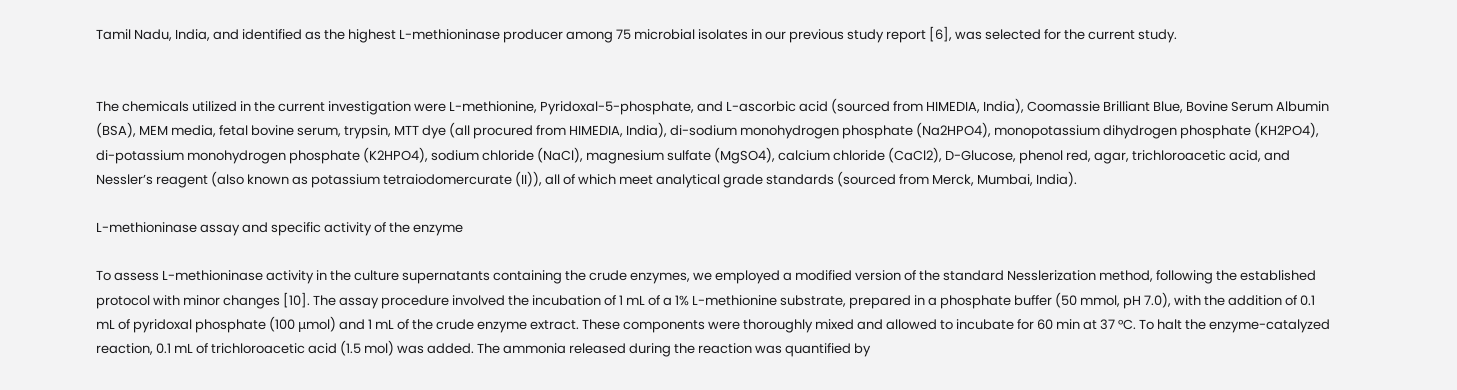Tamil Nadu, India, and identified as the highest L-methioninase producer among 75 microbial isolates in our previous study report [6], was selected for the current study.


The chemicals utilized in the current investigation were L-methionine, Pyridoxal-5-phosphate, and L-ascorbic acid (sourced from HIMEDIA, India), Coomassie Brilliant Blue, Bovine Serum Albumin (BSA), MEM media, fetal bovine serum, trypsin, MTT dye (all procured from HIMEDIA, India), di-sodium monohydrogen phosphate (Na2HPO4), monopotassium dihydrogen phosphate (KH2PO4), di-potassium monohydrogen phosphate (K2HPO4), sodium chloride (NaCl), magnesium sulfate (MgSO4), calcium chloride (CaCl2), D-Glucose, phenol red, agar, trichloroacetic acid, and Nessler’s reagent (also known as potassium tetraiodomercurate (II)), all of which meet analytical grade standards (sourced from Merck, Mumbai, India).

L-methioninase assay and specific activity of the enzyme

To assess L-methioninase activity in the culture supernatants containing the crude enzymes, we employed a modified version of the standard Nesslerization method, following the established protocol with minor changes [10]. The assay procedure involved the incubation of 1 mL of a 1% L-methionine substrate, prepared in a phosphate buffer (50 mmol, pH 7.0), with the addition of 0.1 mL of pyridoxal phosphate (100 μmol) and 1 mL of the crude enzyme extract. These components were thoroughly mixed and allowed to incubate for 60 min at 37 °C. To halt the enzyme-catalyzed reaction, 0.1 mL of trichloroacetic acid (1.5 mol) was added. The ammonia released during the reaction was quantified by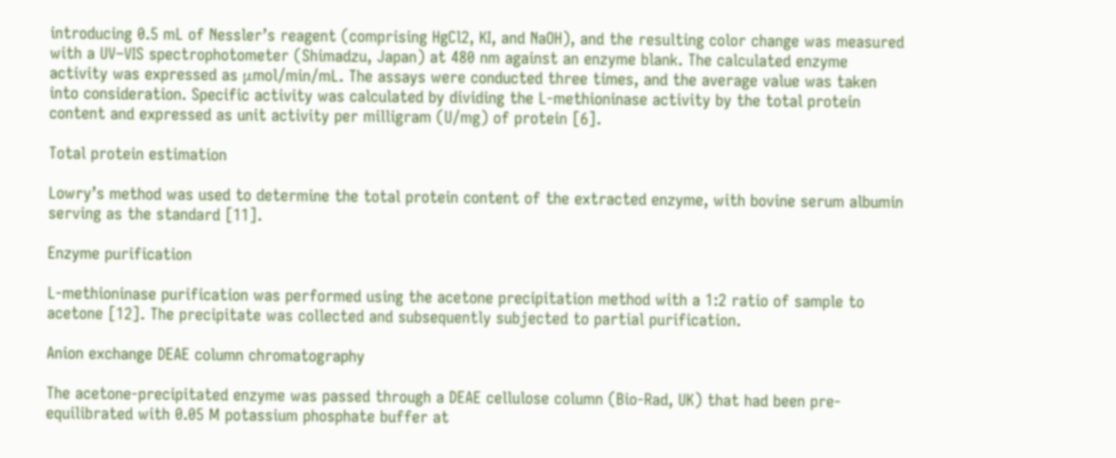introducing 0.5 mL of Nessler’s reagent (comprising HgCl2, KI, and NaOH), and the resulting color change was measured with a UV–VIS spectrophotometer (Shimadzu, Japan) at 480 nm against an enzyme blank. The calculated enzyme activity was expressed as μmol/min/mL. The assays were conducted three times, and the average value was taken into consideration. Specific activity was calculated by dividing the L-methioninase activity by the total protein content and expressed as unit activity per milligram (U/mg) of protein [6].

Total protein estimation

Lowry’s method was used to determine the total protein content of the extracted enzyme, with bovine serum albumin serving as the standard [11].

Enzyme purification

L-methioninase purification was performed using the acetone precipitation method with a 1:2 ratio of sample to acetone [12]. The precipitate was collected and subsequently subjected to partial purification.

Anion exchange DEAE column chromatography

The acetone-precipitated enzyme was passed through a DEAE cellulose column (Bio-Rad, UK) that had been pre-equilibrated with 0.05 M potassium phosphate buffer at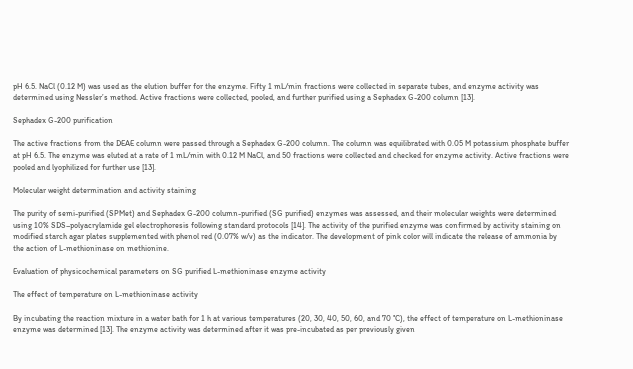pH 6.5. NaCl (0.12 M) was used as the elution buffer for the enzyme. Fifty 1 mL/min fractions were collected in separate tubes, and enzyme activity was determined using Nessler’s method. Active fractions were collected, pooled, and further purified using a Sephadex G-200 column [13].

Sephadex G-200 purification

The active fractions from the DEAE column were passed through a Sephadex G-200 column. The column was equilibrated with 0.05 M potassium phosphate buffer at pH 6.5. The enzyme was eluted at a rate of 1 mL/min with 0.12 M NaCl, and 50 fractions were collected and checked for enzyme activity. Active fractions were pooled and lyophilized for further use [13].

Molecular weight determination and activity staining

The purity of semi-purified (SPMet) and Sephadex G-200 column-purified (SG purified) enzymes was assessed, and their molecular weights were determined using 10% SDS–polyacrylamide gel electrophoresis following standard protocols [14]. The activity of the purified enzyme was confirmed by activity staining on modified starch agar plates supplemented with phenol red (0.07% w/v) as the indicator. The development of pink color will indicate the release of ammonia by the action of L-methioninase on methionine.

Evaluation of physicochemical parameters on SG purified L-methioninase enzyme activity

The effect of temperature on L-methioninase activity

By incubating the reaction mixture in a water bath for 1 h at various temperatures (20, 30, 40, 50, 60, and 70 °C), the effect of temperature on L-methioninase enzyme was determined [13]. The enzyme activity was determined after it was pre-incubated as per previously given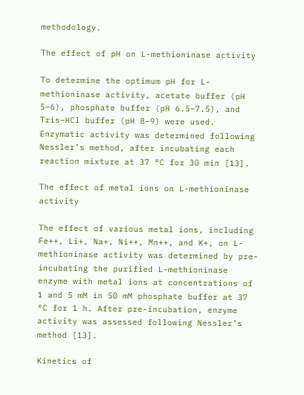methodology.

The effect of pH on L-methioninase activity

To determine the optimum pH for L-methioninase activity, acetate buffer (pH 5–6), phosphate buffer (pH 6.5–7.5), and Tris–HCl buffer (pH 8–9) were used. Enzymatic activity was determined following Nessler’s method, after incubating each reaction mixture at 37 °C for 30 min [13].

The effect of metal ions on L-methioninase activity

The effect of various metal ions, including Fe++, Li+, Na+, Ni++, Mn++, and K+, on L-methioninase activity was determined by pre-incubating the purified L-methioninase enzyme with metal ions at concentrations of 1 and 5 mM in 50 mM phosphate buffer at 37 °C for 1 h. After pre-incubation, enzyme activity was assessed following Nessler’s method [13].

Kinetics of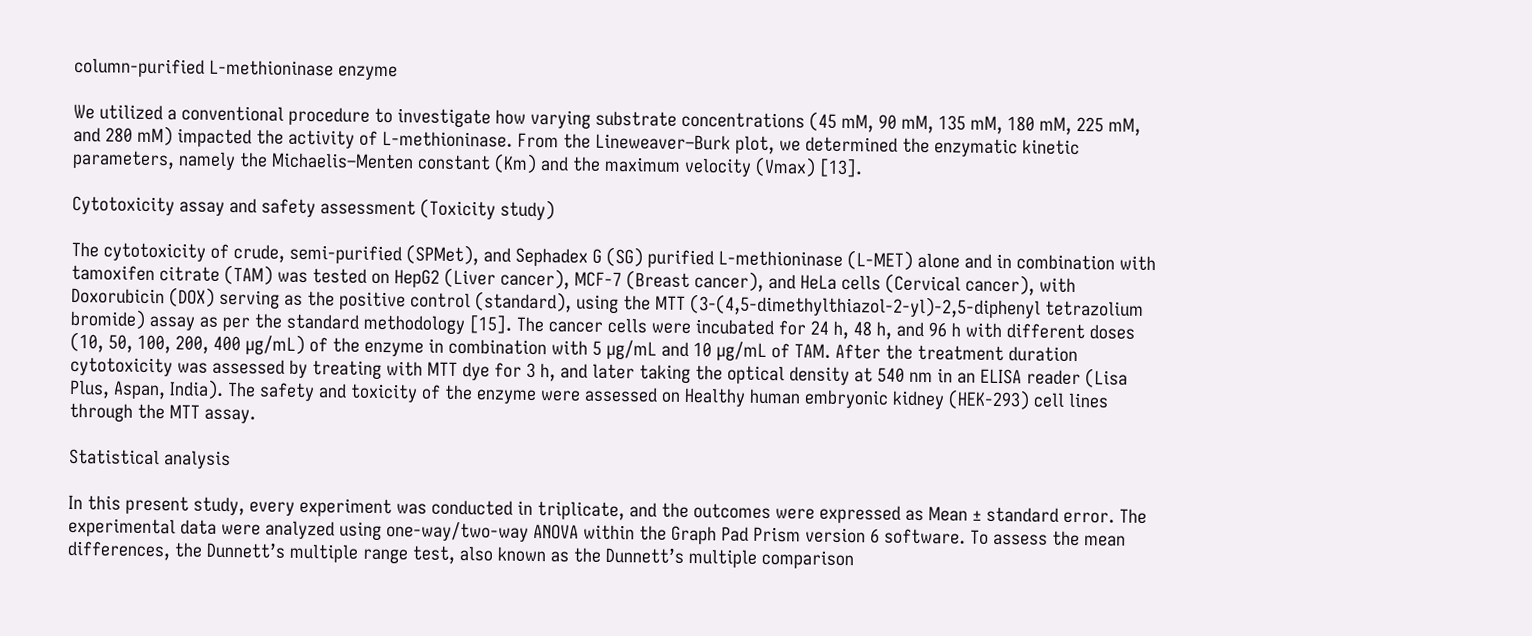column-purified L-methioninase enzyme

We utilized a conventional procedure to investigate how varying substrate concentrations (45 mM, 90 mM, 135 mM, 180 mM, 225 mM, and 280 mM) impacted the activity of L-methioninase. From the Lineweaver–Burk plot, we determined the enzymatic kinetic parameters, namely the Michaelis–Menten constant (Km) and the maximum velocity (Vmax) [13].

Cytotoxicity assay and safety assessment (Toxicity study)

The cytotoxicity of crude, semi-purified (SPMet), and Sephadex G (SG) purified L-methioninase (L-MET) alone and in combination with tamoxifen citrate (TAM) was tested on HepG2 (Liver cancer), MCF-7 (Breast cancer), and HeLa cells (Cervical cancer), with Doxorubicin (DOX) serving as the positive control (standard), using the MTT (3-(4,5-dimethylthiazol-2-yl)-2,5-diphenyl tetrazolium bromide) assay as per the standard methodology [15]. The cancer cells were incubated for 24 h, 48 h, and 96 h with different doses (10, 50, 100, 200, 400 µg/mL) of the enzyme in combination with 5 µg/mL and 10 µg/mL of TAM. After the treatment duration cytotoxicity was assessed by treating with MTT dye for 3 h, and later taking the optical density at 540 nm in an ELISA reader (Lisa Plus, Aspan, India). The safety and toxicity of the enzyme were assessed on Healthy human embryonic kidney (HEK-293) cell lines through the MTT assay.

Statistical analysis

In this present study, every experiment was conducted in triplicate, and the outcomes were expressed as Mean ± standard error. The experimental data were analyzed using one-way/two-way ANOVA within the Graph Pad Prism version 6 software. To assess the mean differences, the Dunnett’s multiple range test, also known as the Dunnett’s multiple comparison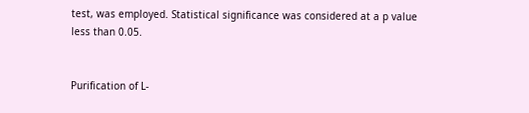test, was employed. Statistical significance was considered at a p value less than 0.05.


Purification of L-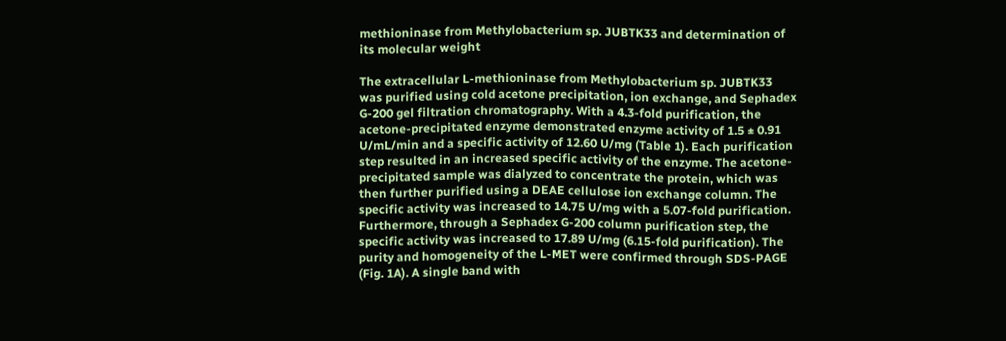methioninase from Methylobacterium sp. JUBTK33 and determination of its molecular weight

The extracellular L-methioninase from Methylobacterium sp. JUBTK33 was purified using cold acetone precipitation, ion exchange, and Sephadex G-200 gel filtration chromatography. With a 4.3-fold purification, the acetone-precipitated enzyme demonstrated enzyme activity of 1.5 ± 0.91 U/mL/min and a specific activity of 12.60 U/mg (Table 1). Each purification step resulted in an increased specific activity of the enzyme. The acetone-precipitated sample was dialyzed to concentrate the protein, which was then further purified using a DEAE cellulose ion exchange column. The specific activity was increased to 14.75 U/mg with a 5.07-fold purification. Furthermore, through a Sephadex G-200 column purification step, the specific activity was increased to 17.89 U/mg (6.15-fold purification). The purity and homogeneity of the L-MET were confirmed through SDS-PAGE (Fig. 1A). A single band with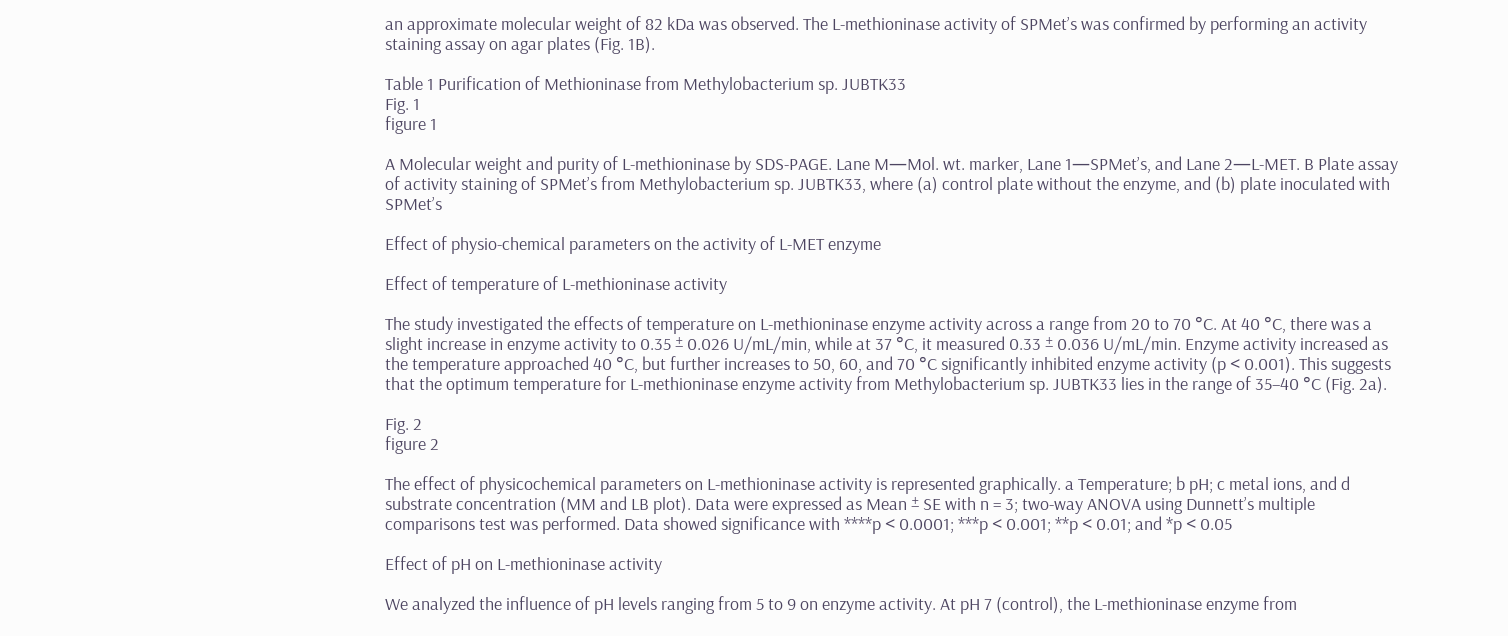an approximate molecular weight of 82 kDa was observed. The L-methioninase activity of SPMet’s was confirmed by performing an activity staining assay on agar plates (Fig. 1B).

Table 1 Purification of Methioninase from Methylobacterium sp. JUBTK33
Fig. 1
figure 1

A Molecular weight and purity of L-methioninase by SDS-PAGE. Lane M—Mol. wt. marker, Lane 1—SPMet’s, and Lane 2—L-MET. B Plate assay of activity staining of SPMet’s from Methylobacterium sp. JUBTK33, where (a) control plate without the enzyme, and (b) plate inoculated with SPMet’s

Effect of physio-chemical parameters on the activity of L-MET enzyme

Effect of temperature of L-methioninase activity

The study investigated the effects of temperature on L-methioninase enzyme activity across a range from 20 to 70 °C. At 40 °C, there was a slight increase in enzyme activity to 0.35 ± 0.026 U/mL/min, while at 37 °C, it measured 0.33 ± 0.036 U/mL/min. Enzyme activity increased as the temperature approached 40 °C, but further increases to 50, 60, and 70 °C significantly inhibited enzyme activity (p < 0.001). This suggests that the optimum temperature for L-methioninase enzyme activity from Methylobacterium sp. JUBTK33 lies in the range of 35–40 °C (Fig. 2a).

Fig. 2
figure 2

The effect of physicochemical parameters on L-methioninase activity is represented graphically. a Temperature; b pH; c metal ions, and d substrate concentration (MM and LB plot). Data were expressed as Mean ± SE with n = 3; two-way ANOVA using Dunnett’s multiple comparisons test was performed. Data showed significance with ****p < 0.0001; ***p < 0.001; **p < 0.01; and *p < 0.05

Effect of pH on L-methioninase activity

We analyzed the influence of pH levels ranging from 5 to 9 on enzyme activity. At pH 7 (control), the L-methioninase enzyme from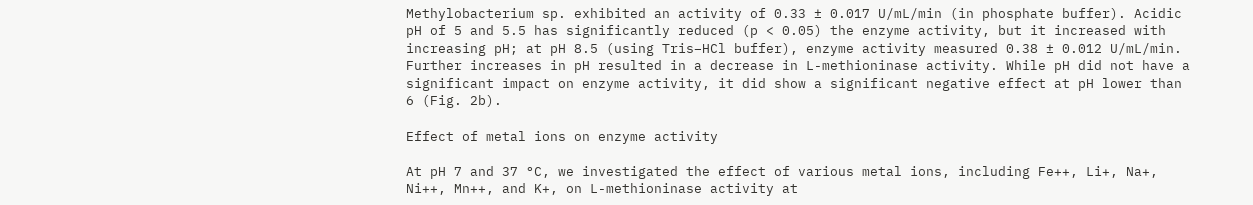Methylobacterium sp. exhibited an activity of 0.33 ± 0.017 U/mL/min (in phosphate buffer). Acidic pH of 5 and 5.5 has significantly reduced (p < 0.05) the enzyme activity, but it increased with increasing pH; at pH 8.5 (using Tris–HCl buffer), enzyme activity measured 0.38 ± 0.012 U/mL/min. Further increases in pH resulted in a decrease in L-methioninase activity. While pH did not have a significant impact on enzyme activity, it did show a significant negative effect at pH lower than 6 (Fig. 2b).

Effect of metal ions on enzyme activity

At pH 7 and 37 °C, we investigated the effect of various metal ions, including Fe++, Li+, Na+, Ni++, Mn++, and K+, on L-methioninase activity at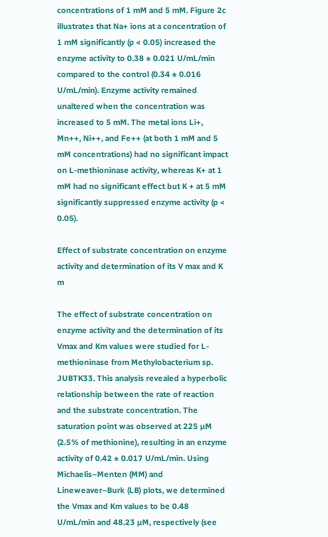concentrations of 1 mM and 5 mM. Figure 2c illustrates that Na+ ions at a concentration of 1 mM significantly (p < 0.05) increased the enzyme activity to 0.38 ± 0.021 U/mL/min compared to the control (0.34 ± 0.016 U/mL/min). Enzyme activity remained unaltered when the concentration was increased to 5 mM. The metal ions Li+, Mn++, Ni++, and Fe++ (at both 1 mM and 5 mM concentrations) had no significant impact on L-methioninase activity, whereas K+ at 1 mM had no significant effect but K + at 5 mM significantly suppressed enzyme activity (p < 0.05).

Effect of substrate concentration on enzyme activity and determination of its V max and K m

The effect of substrate concentration on enzyme activity and the determination of its Vmax and Km values were studied for L-methioninase from Methylobacterium sp. JUBTK33. This analysis revealed a hyperbolic relationship between the rate of reaction and the substrate concentration. The saturation point was observed at 225 µM (2.5% of methionine), resulting in an enzyme activity of 0.42 ± 0.017 U/mL/min. Using Michaelis–Menten (MM) and Lineweaver–Burk (LB) plots, we determined the Vmax and Km values to be 0.48 U/mL/min and 48.23 µM, respectively (see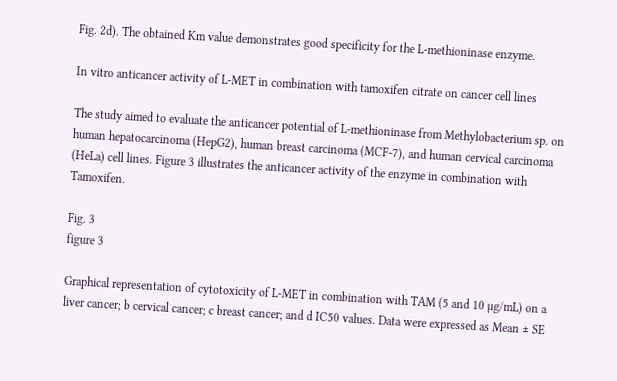Fig. 2d). The obtained Km value demonstrates good specificity for the L-methioninase enzyme.

In vitro anticancer activity of L-MET in combination with tamoxifen citrate on cancer cell lines

The study aimed to evaluate the anticancer potential of L-methioninase from Methylobacterium sp. on human hepatocarcinoma (HepG2), human breast carcinoma (MCF-7), and human cervical carcinoma (HeLa) cell lines. Figure 3 illustrates the anticancer activity of the enzyme in combination with Tamoxifen.

Fig. 3
figure 3

Graphical representation of cytotoxicity of L-MET in combination with TAM (5 and 10 µg/mL) on a liver cancer; b cervical cancer; c breast cancer; and d IC50 values. Data were expressed as Mean ± SE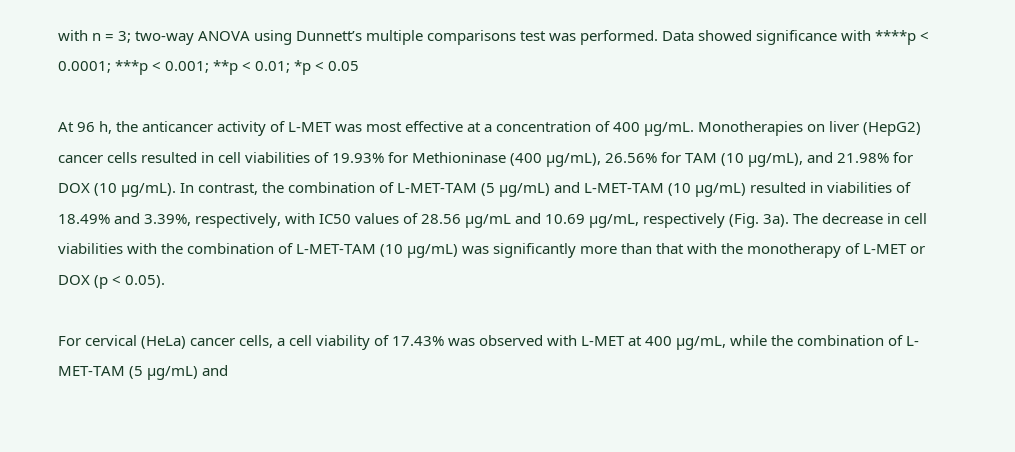with n = 3; two-way ANOVA using Dunnett’s multiple comparisons test was performed. Data showed significance with ****p < 0.0001; ***p < 0.001; **p < 0.01; *p < 0.05

At 96 h, the anticancer activity of L-MET was most effective at a concentration of 400 µg/mL. Monotherapies on liver (HepG2) cancer cells resulted in cell viabilities of 19.93% for Methioninase (400 µg/mL), 26.56% for TAM (10 µg/mL), and 21.98% for DOX (10 µg/mL). In contrast, the combination of L-MET-TAM (5 µg/mL) and L-MET-TAM (10 µg/mL) resulted in viabilities of 18.49% and 3.39%, respectively, with IC50 values of 28.56 µg/mL and 10.69 µg/mL, respectively (Fig. 3a). The decrease in cell viabilities with the combination of L-MET-TAM (10 µg/mL) was significantly more than that with the monotherapy of L-MET or DOX (p < 0.05).

For cervical (HeLa) cancer cells, a cell viability of 17.43% was observed with L-MET at 400 µg/mL, while the combination of L-MET-TAM (5 µg/mL) and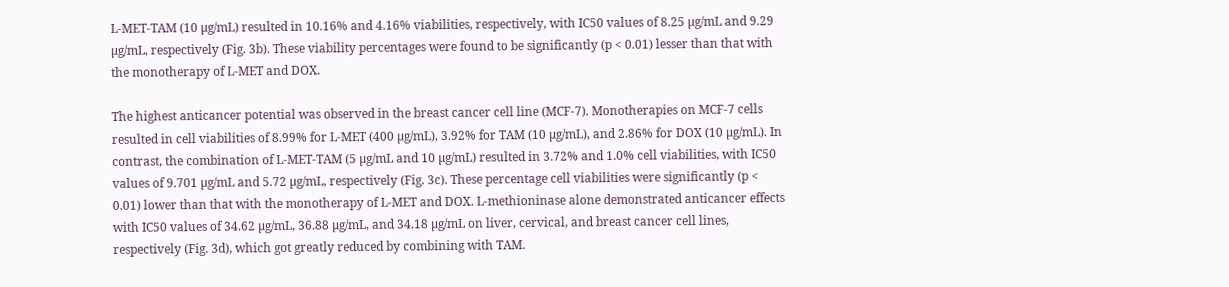L-MET-TAM (10 µg/mL) resulted in 10.16% and 4.16% viabilities, respectively, with IC50 values of 8.25 µg/mL and 9.29 µg/mL, respectively (Fig. 3b). These viability percentages were found to be significantly (p < 0.01) lesser than that with the monotherapy of L-MET and DOX.

The highest anticancer potential was observed in the breast cancer cell line (MCF-7). Monotherapies on MCF-7 cells resulted in cell viabilities of 8.99% for L-MET (400 µg/mL), 3.92% for TAM (10 µg/mL), and 2.86% for DOX (10 µg/mL). In contrast, the combination of L-MET-TAM (5 µg/mL and 10 µg/mL) resulted in 3.72% and 1.0% cell viabilities, with IC50 values of 9.701 µg/mL and 5.72 µg/mL, respectively (Fig. 3c). These percentage cell viabilities were significantly (p < 0.01) lower than that with the monotherapy of L-MET and DOX. L-methioninase alone demonstrated anticancer effects with IC50 values of 34.62 µg/mL, 36.88 µg/mL, and 34.18 µg/mL on liver, cervical, and breast cancer cell lines, respectively (Fig. 3d), which got greatly reduced by combining with TAM.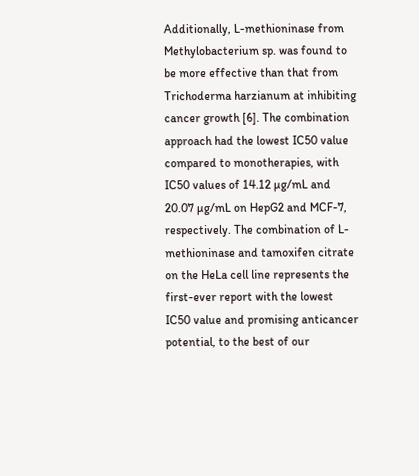Additionally, L-methioninase from Methylobacterium sp. was found to be more effective than that from Trichoderma harzianum at inhibiting cancer growth [6]. The combination approach had the lowest IC50 value compared to monotherapies, with IC50 values of 14.12 µg/mL and 20.07 µg/mL on HepG2 and MCF-7, respectively. The combination of L-methioninase and tamoxifen citrate on the HeLa cell line represents the first-ever report with the lowest IC50 value and promising anticancer potential, to the best of our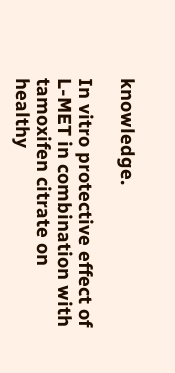knowledge.

In vitro protective effect of L-MET in combination with tamoxifen citrate on healthy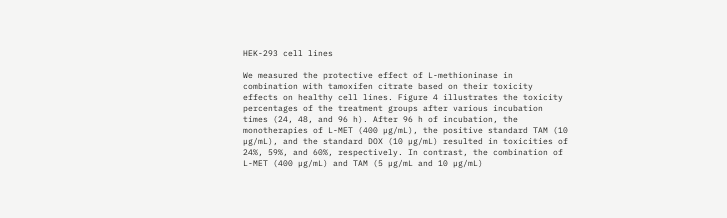HEK-293 cell lines

We measured the protective effect of L-methioninase in combination with tamoxifen citrate based on their toxicity effects on healthy cell lines. Figure 4 illustrates the toxicity percentages of the treatment groups after various incubation times (24, 48, and 96 h). After 96 h of incubation, the monotherapies of L-MET (400 µg/mL), the positive standard TAM (10 µg/mL), and the standard DOX (10 µg/mL) resulted in toxicities of 24%, 59%, and 60%, respectively. In contrast, the combination of L-MET (400 µg/mL) and TAM (5 µg/mL and 10 µg/mL)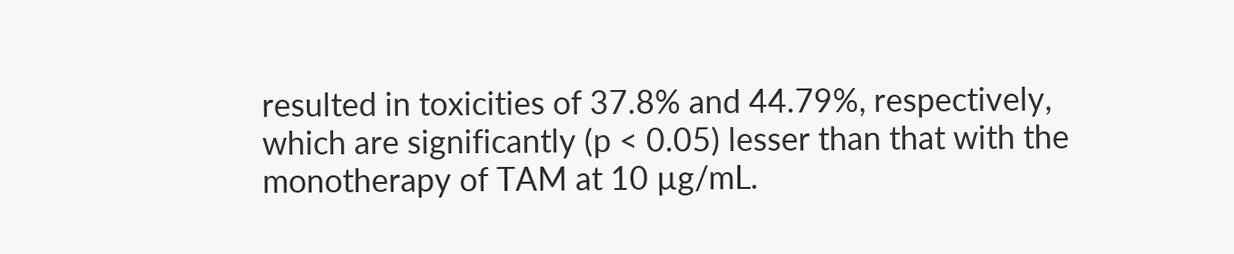resulted in toxicities of 37.8% and 44.79%, respectively, which are significantly (p < 0.05) lesser than that with the monotherapy of TAM at 10 µg/mL.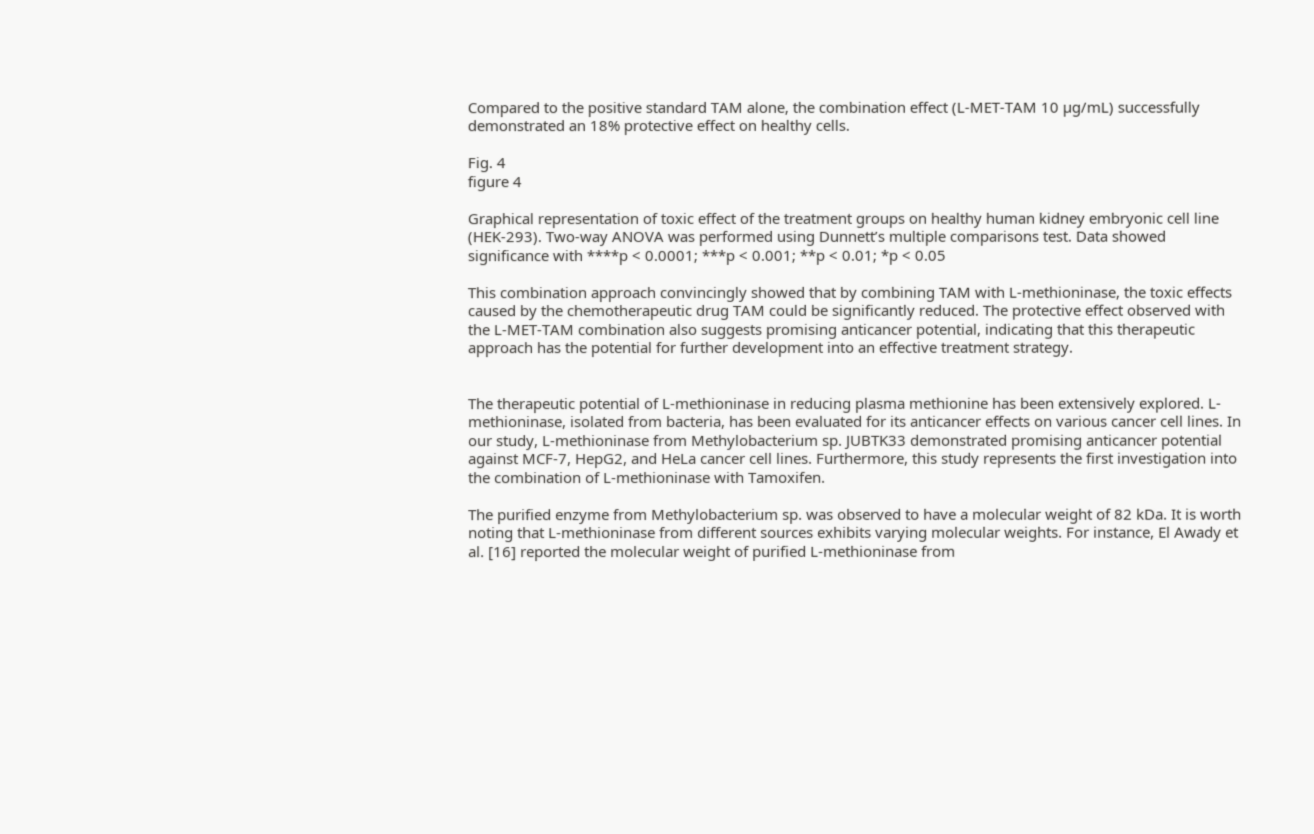Compared to the positive standard TAM alone, the combination effect (L-MET-TAM 10 µg/mL) successfully demonstrated an 18% protective effect on healthy cells.

Fig. 4
figure 4

Graphical representation of toxic effect of the treatment groups on healthy human kidney embryonic cell line (HEK-293). Two-way ANOVA was performed using Dunnett’s multiple comparisons test. Data showed significance with ****p < 0.0001; ***p < 0.001; **p < 0.01; *p < 0.05

This combination approach convincingly showed that by combining TAM with L-methioninase, the toxic effects caused by the chemotherapeutic drug TAM could be significantly reduced. The protective effect observed with the L-MET-TAM combination also suggests promising anticancer potential, indicating that this therapeutic approach has the potential for further development into an effective treatment strategy.


The therapeutic potential of L-methioninase in reducing plasma methionine has been extensively explored. L-methioninase, isolated from bacteria, has been evaluated for its anticancer effects on various cancer cell lines. In our study, L-methioninase from Methylobacterium sp. JUBTK33 demonstrated promising anticancer potential against MCF-7, HepG2, and HeLa cancer cell lines. Furthermore, this study represents the first investigation into the combination of L-methioninase with Tamoxifen.

The purified enzyme from Methylobacterium sp. was observed to have a molecular weight of 82 kDa. It is worth noting that L-methioninase from different sources exhibits varying molecular weights. For instance, El Awady et al. [16] reported the molecular weight of purified L-methioninase from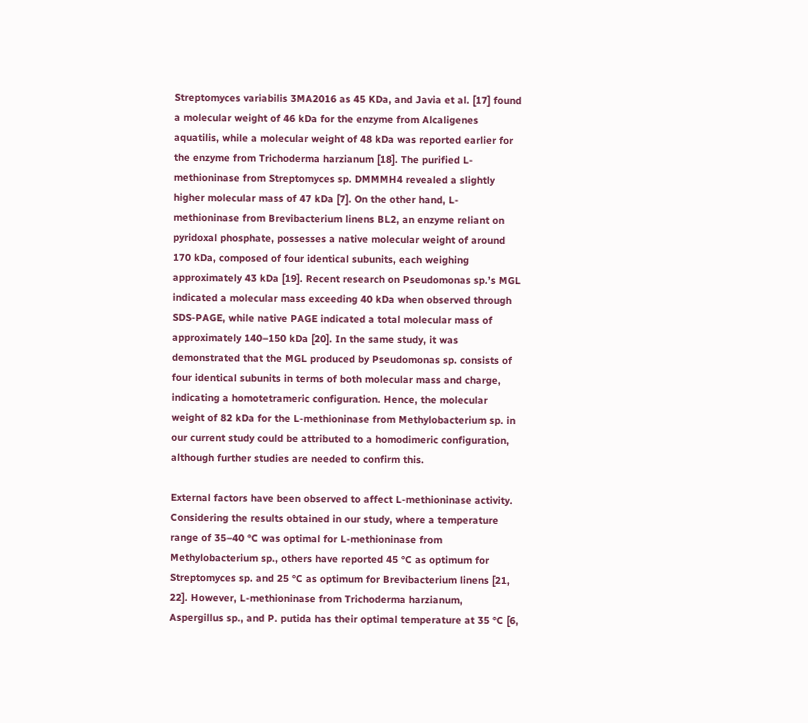Streptomyces variabilis 3MA2016 as 45 KDa, and Javia et al. [17] found a molecular weight of 46 kDa for the enzyme from Alcaligenes aquatilis, while a molecular weight of 48 kDa was reported earlier for the enzyme from Trichoderma harzianum [18]. The purified L-methioninase from Streptomyces sp. DMMMH4 revealed a slightly higher molecular mass of 47 kDa [7]. On the other hand, L-methioninase from Brevibacterium linens BL2, an enzyme reliant on pyridoxal phosphate, possesses a native molecular weight of around 170 kDa, composed of four identical subunits, each weighing approximately 43 kDa [19]. Recent research on Pseudomonas sp.’s MGL indicated a molecular mass exceeding 40 kDa when observed through SDS-PAGE, while native PAGE indicated a total molecular mass of approximately 140–150 kDa [20]. In the same study, it was demonstrated that the MGL produced by Pseudomonas sp. consists of four identical subunits in terms of both molecular mass and charge, indicating a homotetrameric configuration. Hence, the molecular weight of 82 kDa for the L-methioninase from Methylobacterium sp. in our current study could be attributed to a homodimeric configuration, although further studies are needed to confirm this.

External factors have been observed to affect L-methioninase activity. Considering the results obtained in our study, where a temperature range of 35–40 °C was optimal for L-methioninase from Methylobacterium sp., others have reported 45 °C as optimum for Streptomyces sp. and 25 °C as optimum for Brevibacterium linens [21, 22]. However, L-methioninase from Trichoderma harzianum, Aspergillus sp., and P. putida has their optimal temperature at 35 °C [6,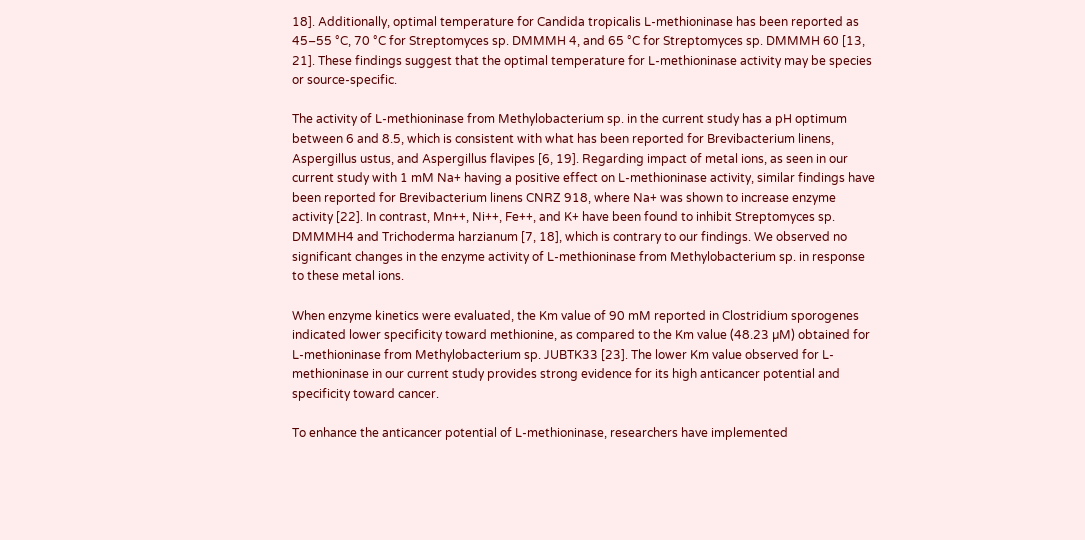18]. Additionally, optimal temperature for Candida tropicalis L-methioninase has been reported as 45–55 °C, 70 °C for Streptomyces sp. DMMMH 4, and 65 °C for Streptomyces sp. DMMMH 60 [13, 21]. These findings suggest that the optimal temperature for L-methioninase activity may be species or source-specific.

The activity of L-methioninase from Methylobacterium sp. in the current study has a pH optimum between 6 and 8.5, which is consistent with what has been reported for Brevibacterium linens, Aspergillus ustus, and Aspergillus flavipes [6, 19]. Regarding impact of metal ions, as seen in our current study with 1 mM Na+ having a positive effect on L-methioninase activity, similar findings have been reported for Brevibacterium linens CNRZ 918, where Na+ was shown to increase enzyme activity [22]. In contrast, Mn++, Ni++, Fe++, and K+ have been found to inhibit Streptomyces sp. DMMMH4 and Trichoderma harzianum [7, 18], which is contrary to our findings. We observed no significant changes in the enzyme activity of L-methioninase from Methylobacterium sp. in response to these metal ions.

When enzyme kinetics were evaluated, the Km value of 90 mM reported in Clostridium sporogenes indicated lower specificity toward methionine, as compared to the Km value (48.23 µM) obtained for L-methioninase from Methylobacterium sp. JUBTK33 [23]. The lower Km value observed for L-methioninase in our current study provides strong evidence for its high anticancer potential and specificity toward cancer.

To enhance the anticancer potential of L-methioninase, researchers have implemented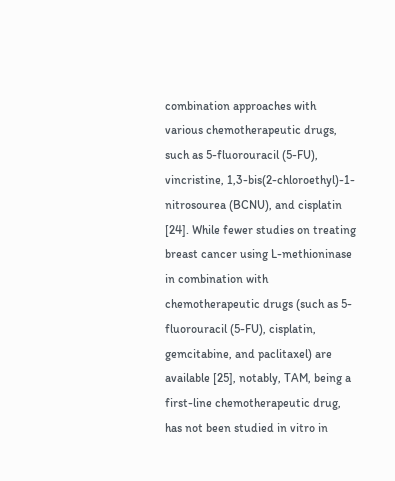combination approaches with various chemotherapeutic drugs, such as 5-fluorouracil (5-FU), vincristine, 1,3-bis(2-chloroethyl)-1-nitrosourea (BCNU), and cisplatin [24]. While fewer studies on treating breast cancer using L-methioninase in combination with chemotherapeutic drugs (such as 5-fluorouracil (5-FU), cisplatin, gemcitabine, and paclitaxel) are available [25], notably, TAM, being a first-line chemotherapeutic drug, has not been studied in vitro in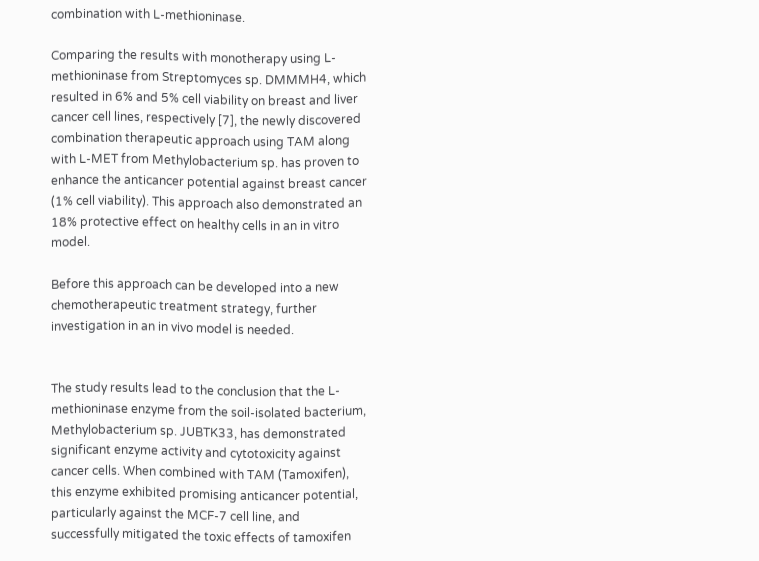combination with L-methioninase.

Comparing the results with monotherapy using L-methioninase from Streptomyces sp. DMMMH4, which resulted in 6% and 5% cell viability on breast and liver cancer cell lines, respectively [7], the newly discovered combination therapeutic approach using TAM along with L-MET from Methylobacterium sp. has proven to enhance the anticancer potential against breast cancer (1% cell viability). This approach also demonstrated an 18% protective effect on healthy cells in an in vitro model.

Before this approach can be developed into a new chemotherapeutic treatment strategy, further investigation in an in vivo model is needed.


The study results lead to the conclusion that the L-methioninase enzyme from the soil-isolated bacterium, Methylobacterium sp. JUBTK33, has demonstrated significant enzyme activity and cytotoxicity against cancer cells. When combined with TAM (Tamoxifen), this enzyme exhibited promising anticancer potential, particularly against the MCF-7 cell line, and successfully mitigated the toxic effects of tamoxifen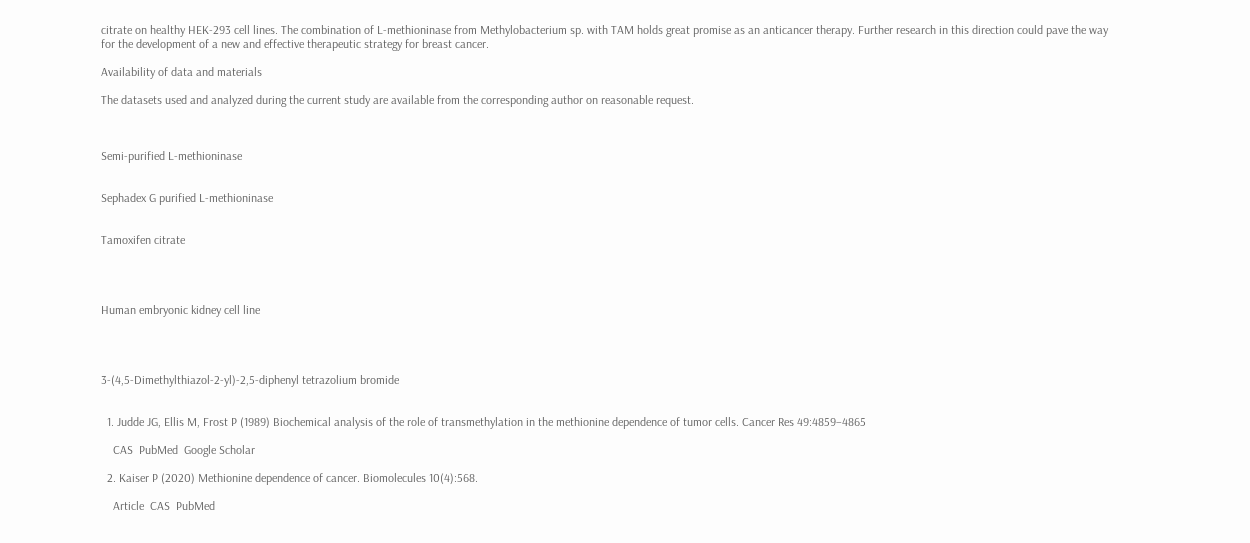citrate on healthy HEK-293 cell lines. The combination of L-methioninase from Methylobacterium sp. with TAM holds great promise as an anticancer therapy. Further research in this direction could pave the way for the development of a new and effective therapeutic strategy for breast cancer.

Availability of data and materials

The datasets used and analyzed during the current study are available from the corresponding author on reasonable request.



Semi-purified L-methioninase


Sephadex G purified L-methioninase


Tamoxifen citrate




Human embryonic kidney cell line




3-(4,5-Dimethylthiazol-2-yl)-2,5-diphenyl tetrazolium bromide


  1. Judde JG, Ellis M, Frost P (1989) Biochemical analysis of the role of transmethylation in the methionine dependence of tumor cells. Cancer Res 49:4859–4865

    CAS  PubMed  Google Scholar

  2. Kaiser P (2020) Methionine dependence of cancer. Biomolecules 10(4):568.

    Article  CAS  PubMed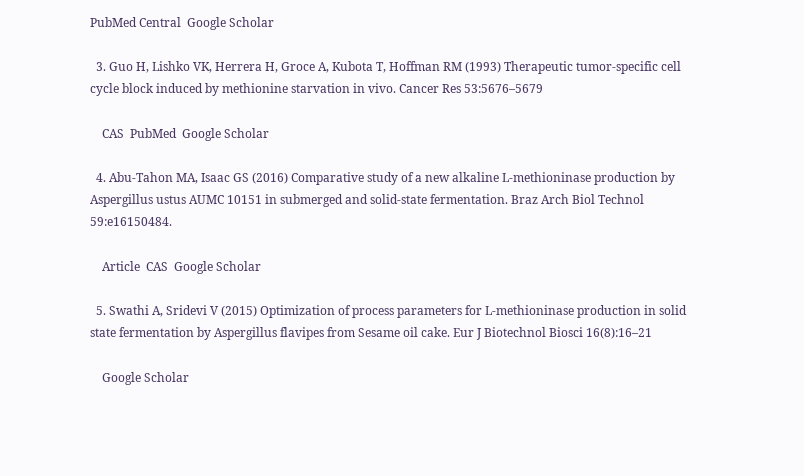PubMed Central  Google Scholar

  3. Guo H, Lishko VK, Herrera H, Groce A, Kubota T, Hoffman RM (1993) Therapeutic tumor-specific cell cycle block induced by methionine starvation in vivo. Cancer Res 53:5676–5679

    CAS  PubMed  Google Scholar

  4. Abu-Tahon MA, Isaac GS (2016) Comparative study of a new alkaline L-methioninase production by Aspergillus ustus AUMC 10151 in submerged and solid-state fermentation. Braz Arch Biol Technol 59:e16150484.

    Article  CAS  Google Scholar

  5. Swathi A, Sridevi V (2015) Optimization of process parameters for L-methioninase production in solid state fermentation by Aspergillus flavipes from Sesame oil cake. Eur J Biotechnol Biosci 16(8):16–21

    Google Scholar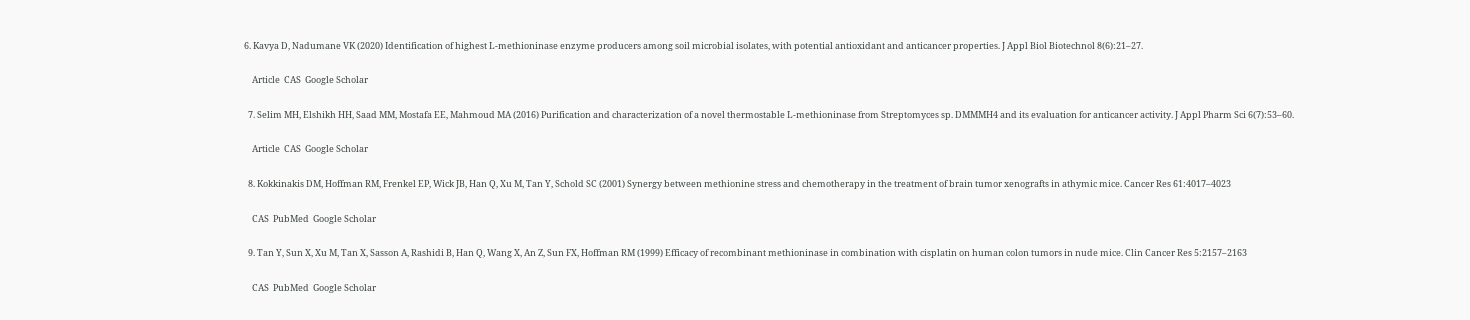6. Kavya D, Nadumane VK (2020) Identification of highest L-methioninase enzyme producers among soil microbial isolates, with potential antioxidant and anticancer properties. J Appl Biol Biotechnol 8(6):21–27.

    Article  CAS  Google Scholar

  7. Selim MH, Elshikh HH, Saad MM, Mostafa EE, Mahmoud MA (2016) Purification and characterization of a novel thermostable L-methioninase from Streptomyces sp. DMMMH4 and its evaluation for anticancer activity. J Appl Pharm Sci 6(7):53–60.

    Article  CAS  Google Scholar

  8. Kokkinakis DM, Hoffman RM, Frenkel EP, Wick JB, Han Q, Xu M, Tan Y, Schold SC (2001) Synergy between methionine stress and chemotherapy in the treatment of brain tumor xenografts in athymic mice. Cancer Res 61:4017–4023

    CAS  PubMed  Google Scholar

  9. Tan Y, Sun X, Xu M, Tan X, Sasson A, Rashidi B, Han Q, Wang X, An Z, Sun FX, Hoffman RM (1999) Efficacy of recombinant methioninase in combination with cisplatin on human colon tumors in nude mice. Clin Cancer Res 5:2157–2163

    CAS  PubMed  Google Scholar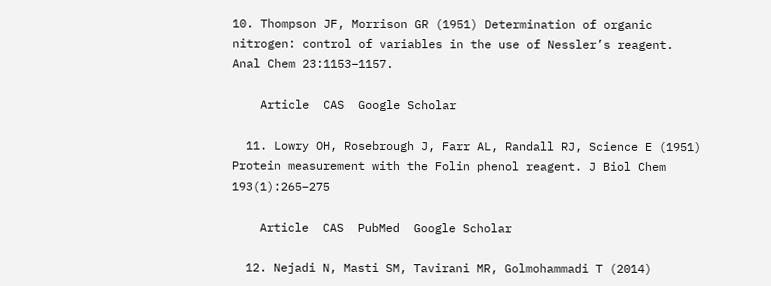10. Thompson JF, Morrison GR (1951) Determination of organic nitrogen: control of variables in the use of Nessler’s reagent. Anal Chem 23:1153–1157.

    Article  CAS  Google Scholar

  11. Lowry OH, Rosebrough J, Farr AL, Randall RJ, Science E (1951) Protein measurement with the Folin phenol reagent. J Biol Chem 193(1):265–275

    Article  CAS  PubMed  Google Scholar

  12. Nejadi N, Masti SM, Tavirani MR, Golmohammadi T (2014)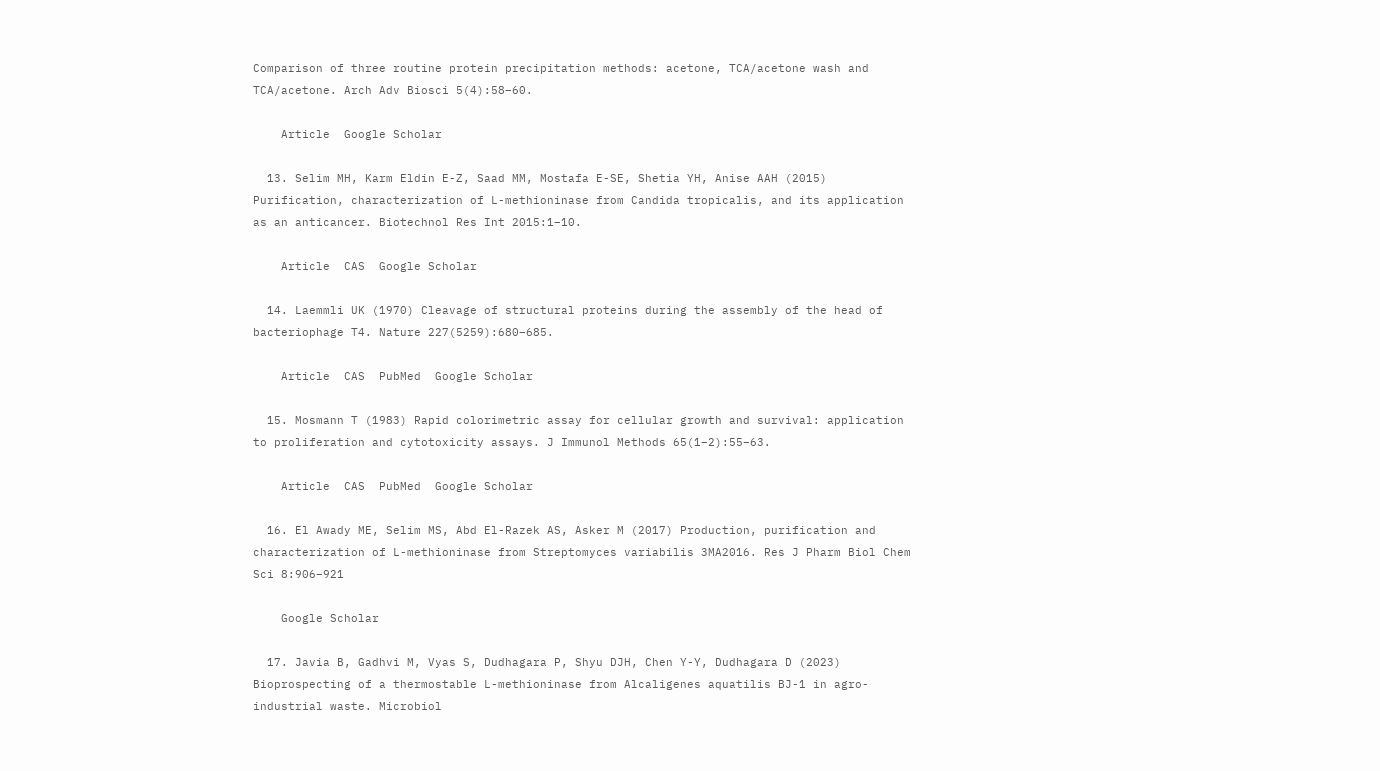Comparison of three routine protein precipitation methods: acetone, TCA/acetone wash and TCA/acetone. Arch Adv Biosci 5(4):58–60.

    Article  Google Scholar

  13. Selim MH, Karm Eldin E-Z, Saad MM, Mostafa E-SE, Shetia YH, Anise AAH (2015) Purification, characterization of L-methioninase from Candida tropicalis, and its application as an anticancer. Biotechnol Res Int 2015:1–10.

    Article  CAS  Google Scholar

  14. Laemmli UK (1970) Cleavage of structural proteins during the assembly of the head of bacteriophage T4. Nature 227(5259):680–685.

    Article  CAS  PubMed  Google Scholar

  15. Mosmann T (1983) Rapid colorimetric assay for cellular growth and survival: application to proliferation and cytotoxicity assays. J Immunol Methods 65(1–2):55–63.

    Article  CAS  PubMed  Google Scholar

  16. El Awady ME, Selim MS, Abd El-Razek AS, Asker M (2017) Production, purification and characterization of L-methioninase from Streptomyces variabilis 3MA2016. Res J Pharm Biol Chem Sci 8:906–921

    Google Scholar

  17. Javia B, Gadhvi M, Vyas S, Dudhagara P, Shyu DJH, Chen Y-Y, Dudhagara D (2023) Bioprospecting of a thermostable L-methioninase from Alcaligenes aquatilis BJ-1 in agro-industrial waste. Microbiol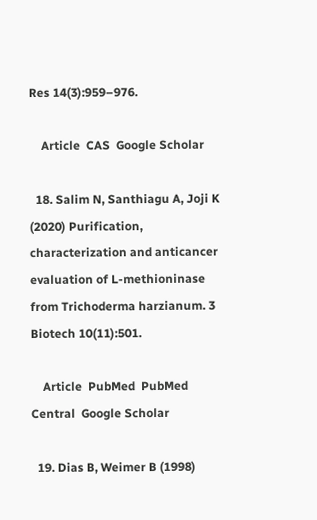Res 14(3):959–976.

    Article  CAS  Google Scholar

  18. Salim N, Santhiagu A, Joji K (2020) Purification, characterization and anticancer evaluation of L-methioninase from Trichoderma harzianum. 3 Biotech 10(11):501.

    Article  PubMed  PubMed Central  Google Scholar

  19. Dias B, Weimer B (1998)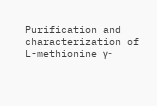Purification and characterization of L-methionine γ-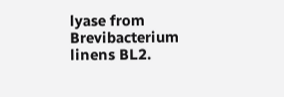lyase from Brevibacterium linens BL2.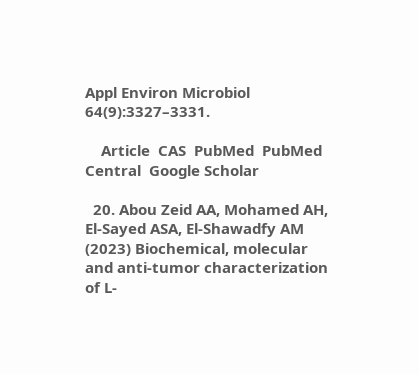Appl Environ Microbiol 64(9):3327–3331.

    Article  CAS  PubMed  PubMed Central  Google Scholar

  20. Abou Zeid AA, Mohamed AH, El-Sayed ASA, El-Shawadfy AM (2023) Biochemical, molecular and anti-tumor characterization of L-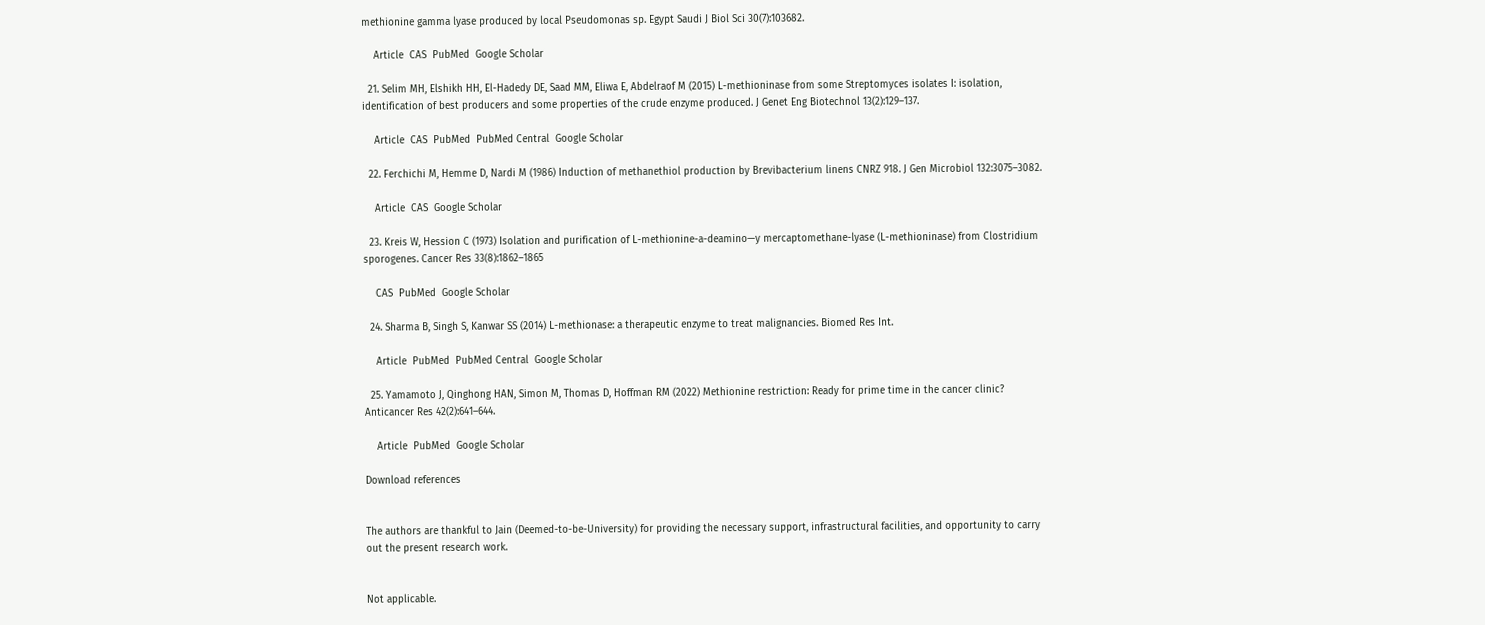methionine gamma lyase produced by local Pseudomonas sp. Egypt Saudi J Biol Sci 30(7):103682.

    Article  CAS  PubMed  Google Scholar

  21. Selim MH, Elshikh HH, El-Hadedy DE, Saad MM, Eliwa E, Abdelraof M (2015) L-methioninase from some Streptomyces isolates I: isolation, identification of best producers and some properties of the crude enzyme produced. J Genet Eng Biotechnol 13(2):129–137.

    Article  CAS  PubMed  PubMed Central  Google Scholar

  22. Ferchichi M, Hemme D, Nardi M (1986) Induction of methanethiol production by Brevibacterium linens CNRZ 918. J Gen Microbiol 132:3075–3082.

    Article  CAS  Google Scholar

  23. Kreis W, Hession C (1973) Isolation and purification of L-methionine-a-deamino—y mercaptomethane-lyase (L-methioninase) from Clostridium sporogenes. Cancer Res 33(8):1862–1865

    CAS  PubMed  Google Scholar

  24. Sharma B, Singh S, Kanwar SS (2014) L-methionase: a therapeutic enzyme to treat malignancies. Biomed Res Int.

    Article  PubMed  PubMed Central  Google Scholar

  25. Yamamoto J, Qinghong HAN, Simon M, Thomas D, Hoffman RM (2022) Methionine restriction: Ready for prime time in the cancer clinic? Anticancer Res 42(2):641–644.

    Article  PubMed  Google Scholar

Download references


The authors are thankful to Jain (Deemed-to-be-University) for providing the necessary support, infrastructural facilities, and opportunity to carry out the present research work.


Not applicable.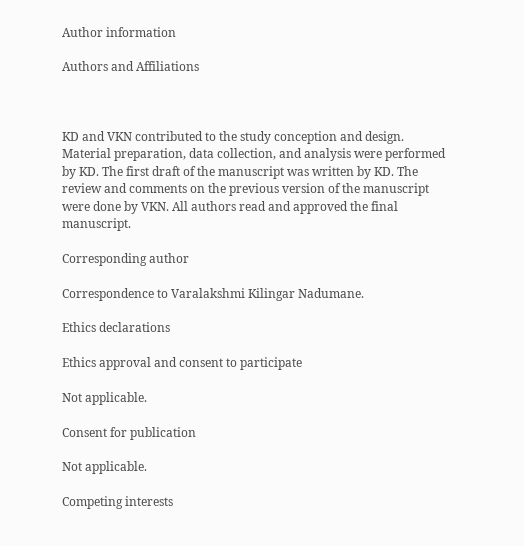Author information

Authors and Affiliations



KD and VKN contributed to the study conception and design. Material preparation, data collection, and analysis were performed by KD. The first draft of the manuscript was written by KD. The review and comments on the previous version of the manuscript were done by VKN. All authors read and approved the final manuscript.

Corresponding author

Correspondence to Varalakshmi Kilingar Nadumane.

Ethics declarations

Ethics approval and consent to participate

Not applicable.

Consent for publication

Not applicable.

Competing interests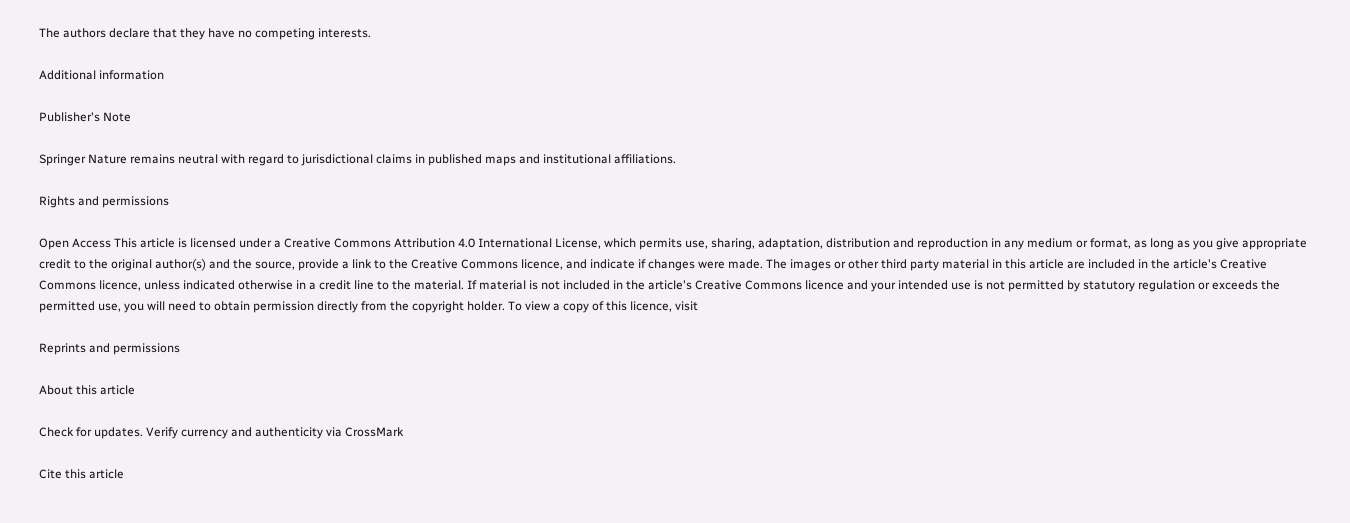The authors declare that they have no competing interests.

Additional information

Publisher's Note

Springer Nature remains neutral with regard to jurisdictional claims in published maps and institutional affiliations.

Rights and permissions

Open Access This article is licensed under a Creative Commons Attribution 4.0 International License, which permits use, sharing, adaptation, distribution and reproduction in any medium or format, as long as you give appropriate credit to the original author(s) and the source, provide a link to the Creative Commons licence, and indicate if changes were made. The images or other third party material in this article are included in the article's Creative Commons licence, unless indicated otherwise in a credit line to the material. If material is not included in the article's Creative Commons licence and your intended use is not permitted by statutory regulation or exceeds the permitted use, you will need to obtain permission directly from the copyright holder. To view a copy of this licence, visit

Reprints and permissions

About this article

Check for updates. Verify currency and authenticity via CrossMark

Cite this article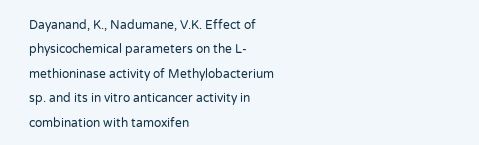Dayanand, K., Nadumane, V.K. Effect of physicochemical parameters on the L-methioninase activity of Methylobacterium sp. and its in vitro anticancer activity in combination with tamoxifen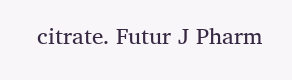citrate. Futur J Pharm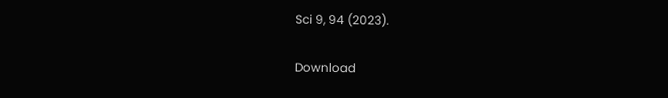Sci 9, 94 (2023).

Download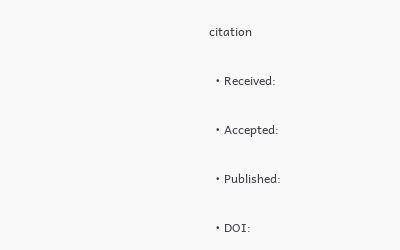citation

  • Received:

  • Accepted:

  • Published:

  • DOI: